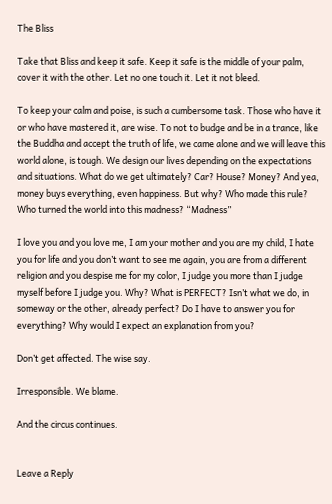The Bliss

Take that Bliss and keep it safe. Keep it safe is the middle of your palm, cover it with the other. Let no one touch it. Let it not bleed.

To keep your calm and poise, is such a cumbersome task. Those who have it or who have mastered it, are wise. To not to budge and be in a trance, like the Buddha and accept the truth of life, we came alone and we will leave this world alone, is tough. We design our lives depending on the expectations and situations. What do we get ultimately? Car? House? Money? And yea, money buys everything, even happiness. But why? Who made this rule? Who turned the world into this madness? “Madness”

I love you and you love me, I am your mother and you are my child, I hate you for life and you don’t want to see me again, you are from a different religion and you despise me for my color, I judge you more than I judge myself before I judge you. Why? What is PERFECT? Isn’t what we do, in someway or the other, already perfect? Do I have to answer you for everything? Why would I expect an explanation from you?

Don’t get affected. The wise say.

Irresponsible. We blame.

And the circus continues.


Leave a Reply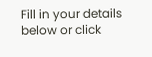Fill in your details below or click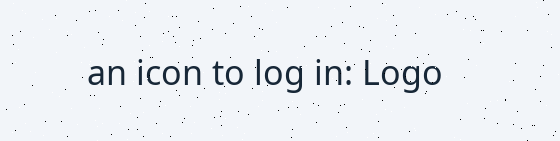an icon to log in: Logo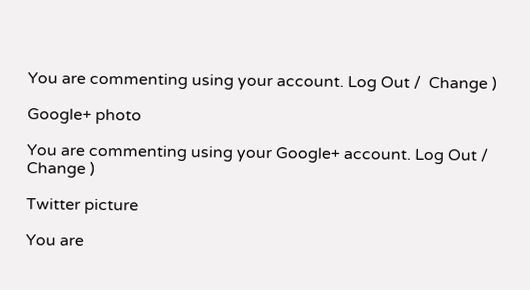You are commenting using your account. Log Out /  Change )

Google+ photo

You are commenting using your Google+ account. Log Out /  Change )

Twitter picture

You are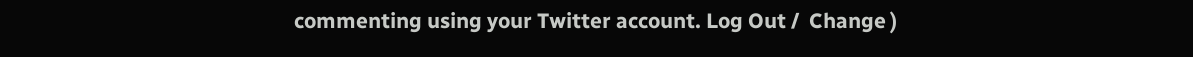commenting using your Twitter account. Log Out /  Change )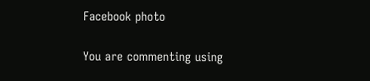Facebook photo

You are commenting using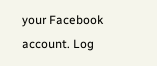your Facebook account. Log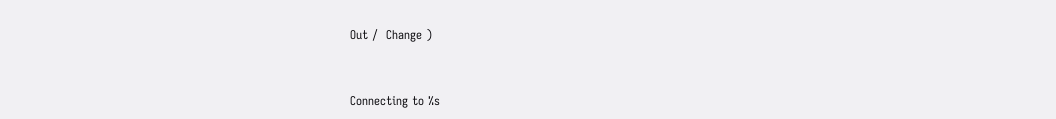Out /  Change )


Connecting to %s